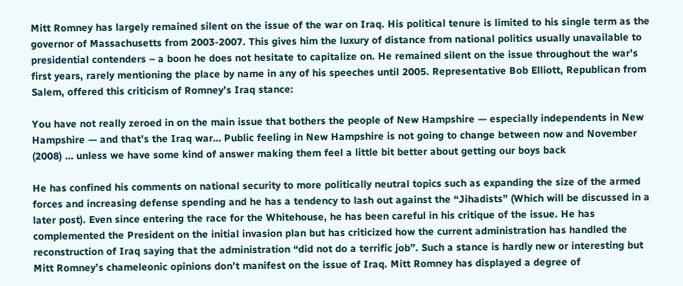Mitt Romney has largely remained silent on the issue of the war on Iraq. His political tenure is limited to his single term as the governor of Massachusetts from 2003-2007. This gives him the luxury of distance from national politics usually unavailable to presidential contenders – a boon he does not hesitate to capitalize on. He remained silent on the issue throughout the war’s first years, rarely mentioning the place by name in any of his speeches until 2005. Representative Bob Elliott, Republican from Salem, offered this criticism of Romney’s Iraq stance:

You have not really zeroed in on the main issue that bothers the people of New Hampshire — especially independents in New Hampshire — and that’s the Iraq war… Public feeling in New Hampshire is not going to change between now and November (2008) … unless we have some kind of answer making them feel a little bit better about getting our boys back

He has confined his comments on national security to more politically neutral topics such as expanding the size of the armed forces and increasing defense spending and he has a tendency to lash out against the “Jihadists” (Which will be discussed in a later post). Even since entering the race for the Whitehouse, he has been careful in his critique of the issue. He has complemented the President on the initial invasion plan but has criticized how the current administration has handled the reconstruction of Iraq saying that the administration “did not do a terrific job”. Such a stance is hardly new or interesting but Mitt Romney’s chameleonic opinions don’t manifest on the issue of Iraq. Mitt Romney has displayed a degree of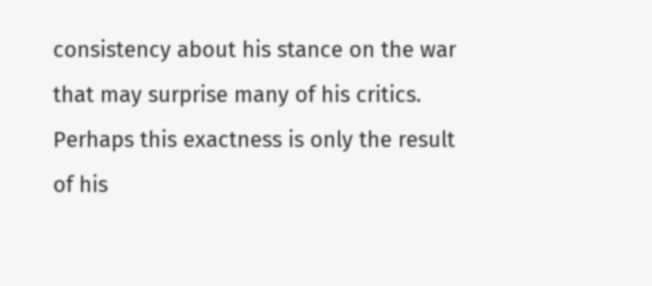consistency about his stance on the war that may surprise many of his critics. Perhaps this exactness is only the result of his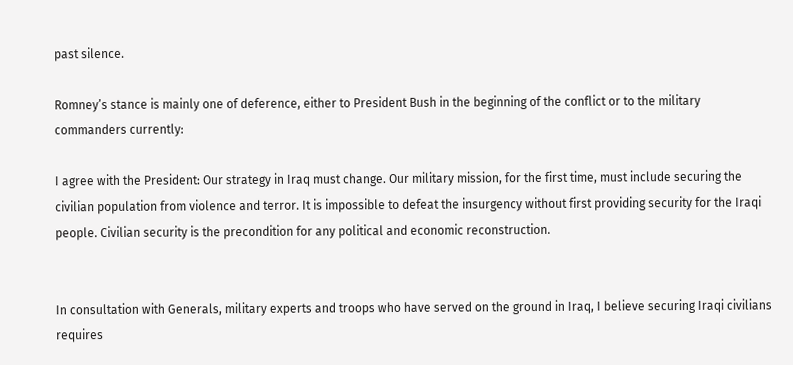past silence.

Romney’s stance is mainly one of deference, either to President Bush in the beginning of the conflict or to the military commanders currently:

I agree with the President: Our strategy in Iraq must change. Our military mission, for the first time, must include securing the civilian population from violence and terror. It is impossible to defeat the insurgency without first providing security for the Iraqi people. Civilian security is the precondition for any political and economic reconstruction.


In consultation with Generals, military experts and troops who have served on the ground in Iraq, I believe securing Iraqi civilians requires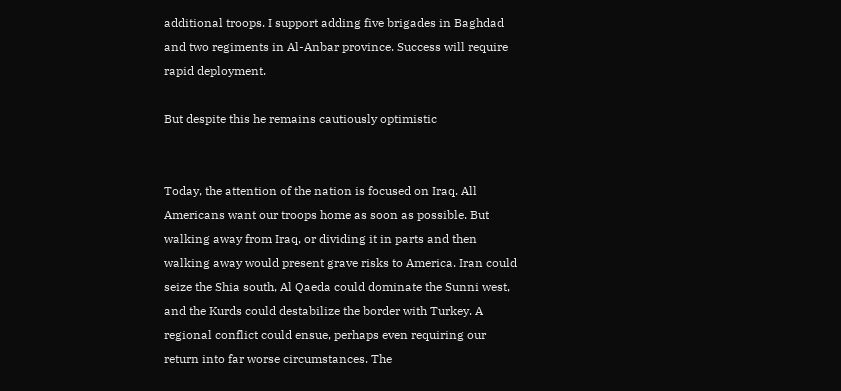additional troops. I support adding five brigades in Baghdad and two regiments in Al-Anbar province. Success will require rapid deployment.

But despite this he remains cautiously optimistic


Today, the attention of the nation is focused on Iraq. All Americans want our troops home as soon as possible. But walking away from Iraq, or dividing it in parts and then walking away would present grave risks to America. Iran could seize the Shia south, Al Qaeda could dominate the Sunni west, and the Kurds could destabilize the border with Turkey. A regional conflict could ensue, perhaps even requiring our return into far worse circumstances. The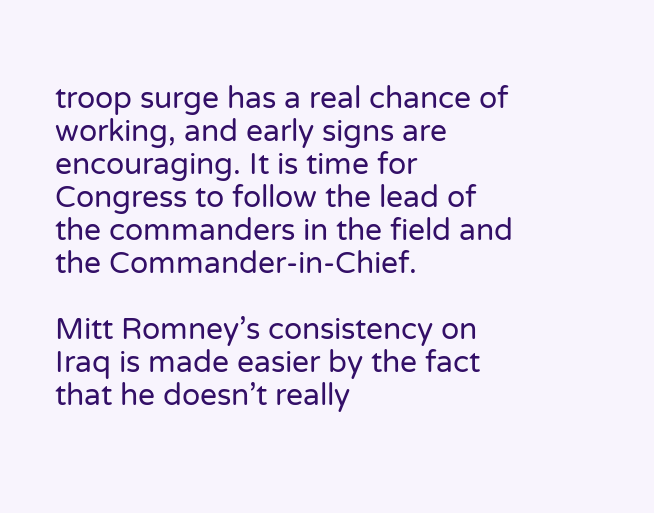troop surge has a real chance of working, and early signs are encouraging. It is time for Congress to follow the lead of the commanders in the field and the Commander-in-Chief.

Mitt Romney’s consistency on Iraq is made easier by the fact that he doesn’t really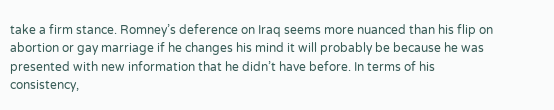take a firm stance. Romney’s deference on Iraq seems more nuanced than his flip on abortion or gay marriage if he changes his mind it will probably be because he was presented with new information that he didn’t have before. In terms of his consistency,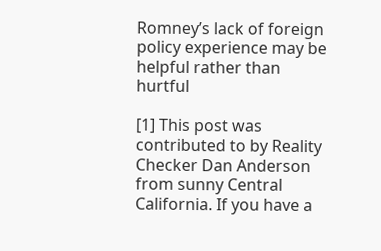Romney’s lack of foreign policy experience may be helpful rather than hurtful

[1] This post was contributed to by Reality Checker Dan Anderson from sunny Central California. If you have a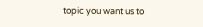topic you want us to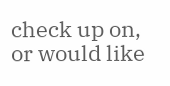check up on, or would like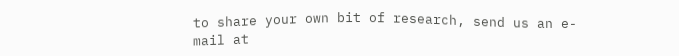to share your own bit of research, send us an e-mail at